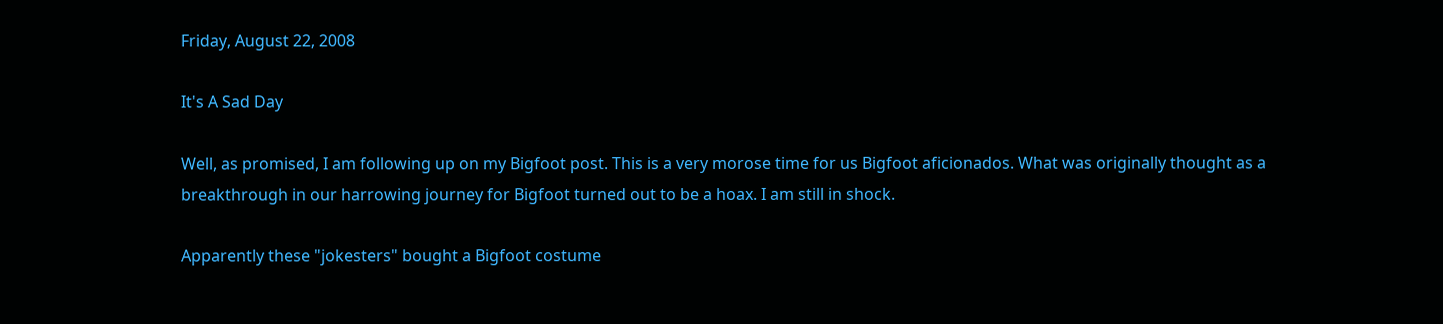Friday, August 22, 2008

It's A Sad Day

Well, as promised, I am following up on my Bigfoot post. This is a very morose time for us Bigfoot aficionados. What was originally thought as a breakthrough in our harrowing journey for Bigfoot turned out to be a hoax. I am still in shock.

Apparently these "jokesters" bought a Bigfoot costume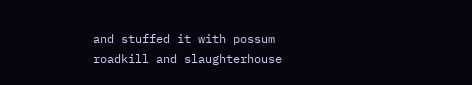and stuffed it with possum roadkill and slaughterhouse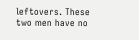leftovers. These two men have no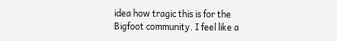idea how tragic this is for the Bigfoot community. I feel like a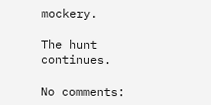mockery.

The hunt continues.

No comments: